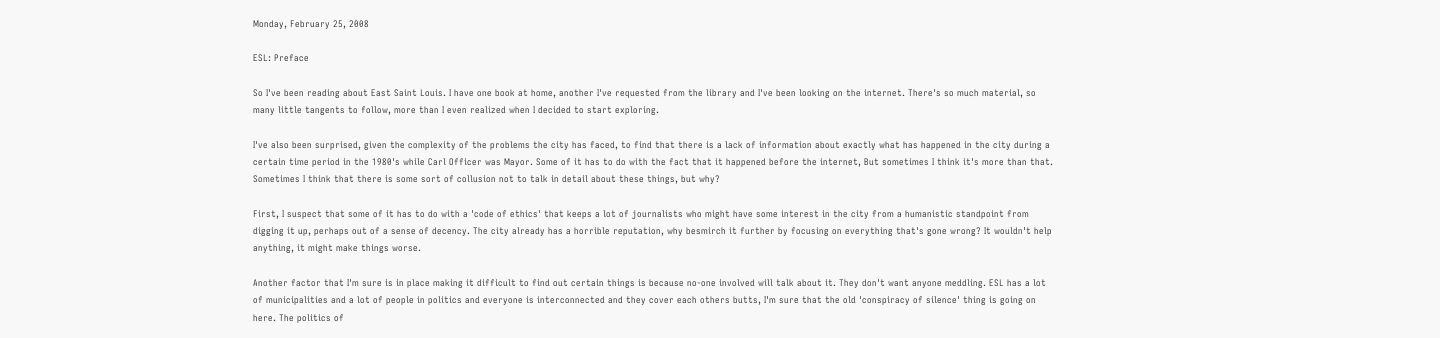Monday, February 25, 2008

ESL: Preface

So I've been reading about East Saint Louis. I have one book at home, another I've requested from the library and I've been looking on the internet. There's so much material, so many little tangents to follow, more than I even realized when I decided to start exploring.

I've also been surprised, given the complexity of the problems the city has faced, to find that there is a lack of information about exactly what has happened in the city during a certain time period in the 1980's while Carl Officer was Mayor. Some of it has to do with the fact that it happened before the internet, But sometimes I think it's more than that. Sometimes I think that there is some sort of collusion not to talk in detail about these things, but why?

First, I suspect that some of it has to do with a 'code of ethics' that keeps a lot of journalists who might have some interest in the city from a humanistic standpoint from digging it up, perhaps out of a sense of decency. The city already has a horrible reputation, why besmirch it further by focusing on everything that's gone wrong? It wouldn't help anything, it might make things worse.

Another factor that I'm sure is in place making it difficult to find out certain things is because no-one involved will talk about it. They don't want anyone meddling. ESL has a lot of municipalities and a lot of people in politics and everyone is interconnected and they cover each others butts, I'm sure that the old 'conspiracy of silence' thing is going on here. The politics of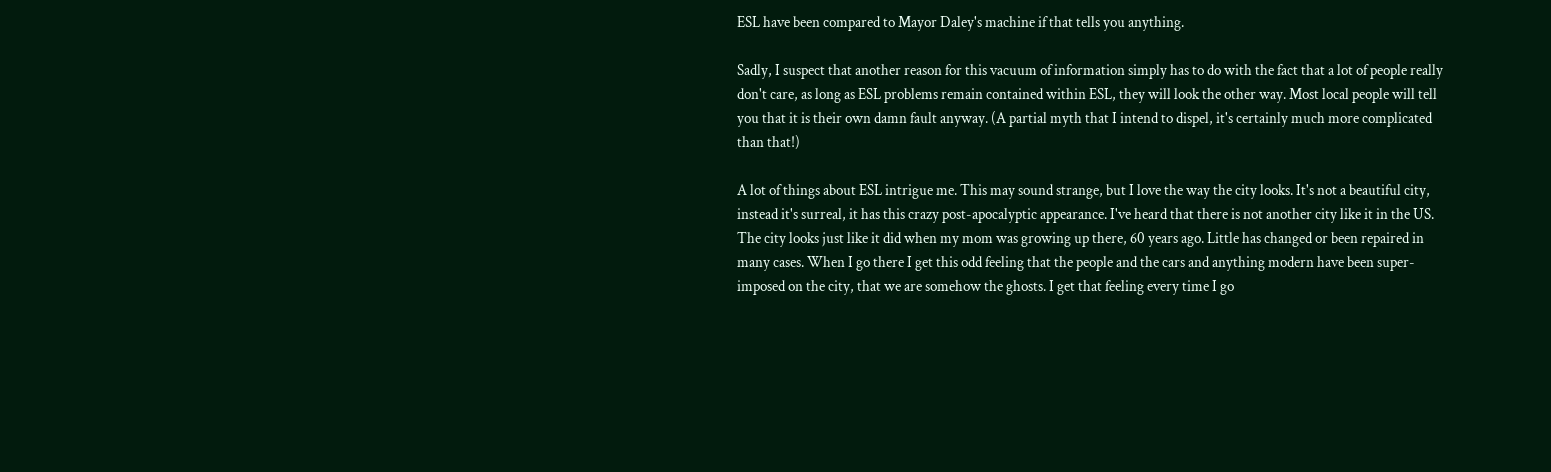ESL have been compared to Mayor Daley's machine if that tells you anything.

Sadly, I suspect that another reason for this vacuum of information simply has to do with the fact that a lot of people really don't care, as long as ESL problems remain contained within ESL, they will look the other way. Most local people will tell you that it is their own damn fault anyway. (A partial myth that I intend to dispel, it's certainly much more complicated than that!)

A lot of things about ESL intrigue me. This may sound strange, but I love the way the city looks. It's not a beautiful city, instead it's surreal, it has this crazy post-apocalyptic appearance. I've heard that there is not another city like it in the US. The city looks just like it did when my mom was growing up there, 60 years ago. Little has changed or been repaired in many cases. When I go there I get this odd feeling that the people and the cars and anything modern have been super-imposed on the city, that we are somehow the ghosts. I get that feeling every time I go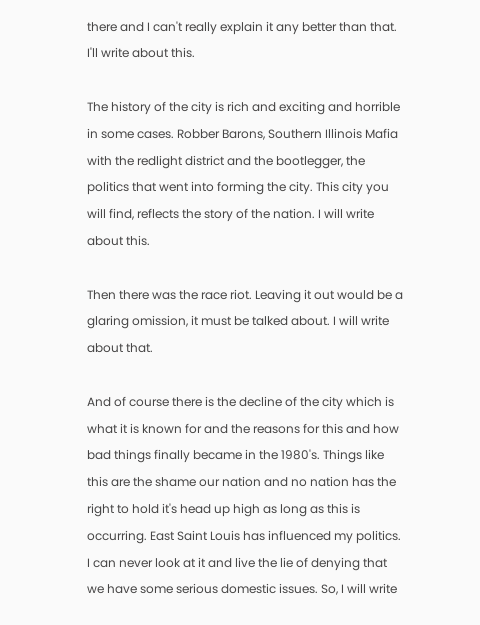there and I can't really explain it any better than that. I'll write about this.

The history of the city is rich and exciting and horrible in some cases. Robber Barons, Southern Illinois Mafia with the redlight district and the bootlegger, the politics that went into forming the city. This city you will find, reflects the story of the nation. I will write about this.

Then there was the race riot. Leaving it out would be a glaring omission, it must be talked about. I will write about that.

And of course there is the decline of the city which is what it is known for and the reasons for this and how bad things finally became in the 1980's. Things like this are the shame our nation and no nation has the right to hold it's head up high as long as this is occurring. East Saint Louis has influenced my politics. I can never look at it and live the lie of denying that we have some serious domestic issues. So, I will write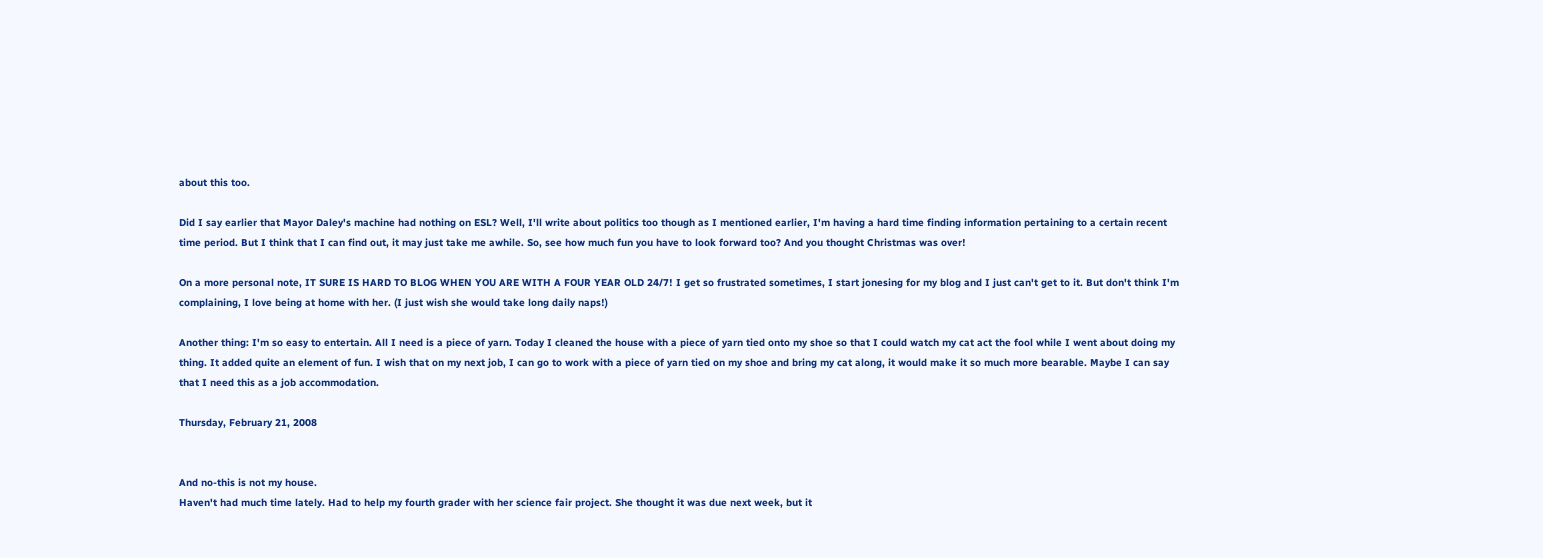about this too.

Did I say earlier that Mayor Daley's machine had nothing on ESL? Well, I'll write about politics too though as I mentioned earlier, I'm having a hard time finding information pertaining to a certain recent time period. But I think that I can find out, it may just take me awhile. So, see how much fun you have to look forward too? And you thought Christmas was over!

On a more personal note, IT SURE IS HARD TO BLOG WHEN YOU ARE WITH A FOUR YEAR OLD 24/7! I get so frustrated sometimes, I start jonesing for my blog and I just can't get to it. But don't think I'm complaining, I love being at home with her. (I just wish she would take long daily naps!)

Another thing: I'm so easy to entertain. All I need is a piece of yarn. Today I cleaned the house with a piece of yarn tied onto my shoe so that I could watch my cat act the fool while I went about doing my thing. It added quite an element of fun. I wish that on my next job, I can go to work with a piece of yarn tied on my shoe and bring my cat along, it would make it so much more bearable. Maybe I can say that I need this as a job accommodation.

Thursday, February 21, 2008


And no-this is not my house.
Haven't had much time lately. Had to help my fourth grader with her science fair project. She thought it was due next week, but it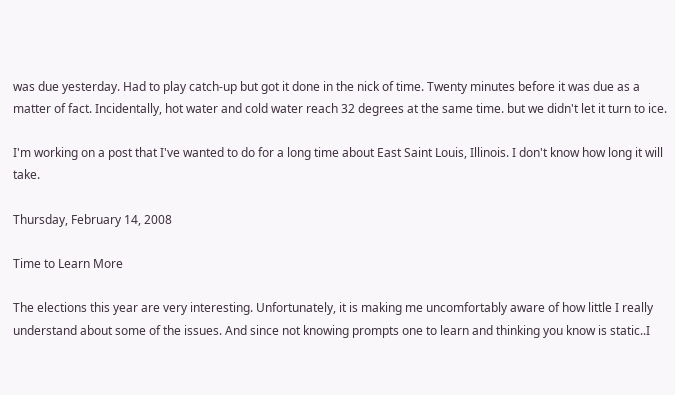was due yesterday. Had to play catch-up but got it done in the nick of time. Twenty minutes before it was due as a matter of fact. Incidentally, hot water and cold water reach 32 degrees at the same time. but we didn't let it turn to ice.

I'm working on a post that I've wanted to do for a long time about East Saint Louis, Illinois. I don't know how long it will take.

Thursday, February 14, 2008

Time to Learn More

The elections this year are very interesting. Unfortunately, it is making me uncomfortably aware of how little I really understand about some of the issues. And since not knowing prompts one to learn and thinking you know is static..I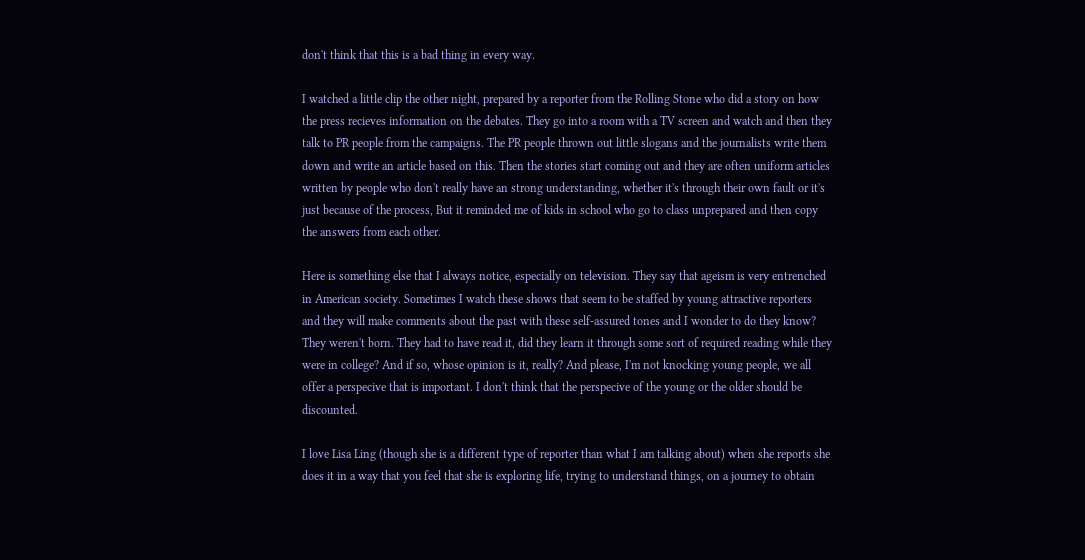don't think that this is a bad thing in every way.

I watched a little clip the other night, prepared by a reporter from the Rolling Stone who did a story on how the press recieves information on the debates. They go into a room with a TV screen and watch and then they talk to PR people from the campaigns. The PR people thrown out little slogans and the journalists write them down and write an article based on this. Then the stories start coming out and they are often uniform articles written by people who don't really have an strong understanding, whether it's through their own fault or it's just because of the process, But it reminded me of kids in school who go to class unprepared and then copy the answers from each other.

Here is something else that I always notice, especially on television. They say that ageism is very entrenched in American society. Sometimes I watch these shows that seem to be staffed by young attractive reporters and they will make comments about the past with these self-assured tones and I wonder to do they know? They weren't born. They had to have read it, did they learn it through some sort of required reading while they were in college? And if so, whose opinion is it, really? And please, I'm not knocking young people, we all offer a perspecive that is important. I don't think that the perspecive of the young or the older should be discounted.

I love Lisa Ling (though she is a different type of reporter than what I am talking about) when she reports she does it in a way that you feel that she is exploring life, trying to understand things, on a journey to obtain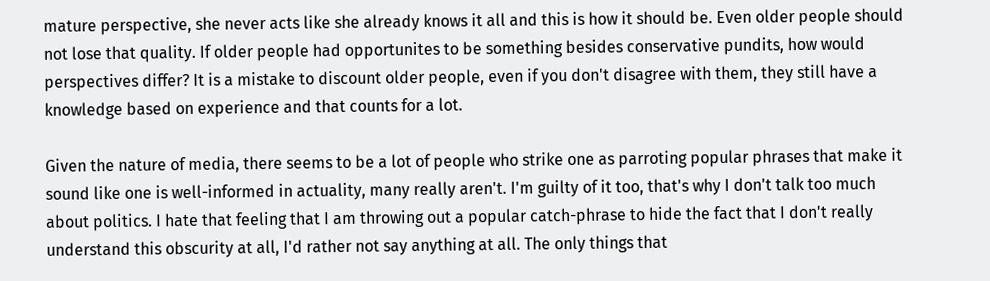mature perspective, she never acts like she already knows it all and this is how it should be. Even older people should not lose that quality. If older people had opportunites to be something besides conservative pundits, how would perspectives differ? It is a mistake to discount older people, even if you don't disagree with them, they still have a knowledge based on experience and that counts for a lot.

Given the nature of media, there seems to be a lot of people who strike one as parroting popular phrases that make it sound like one is well-informed in actuality, many really aren't. I'm guilty of it too, that's why I don't talk too much about politics. I hate that feeling that I am throwing out a popular catch-phrase to hide the fact that I don't really understand this obscurity at all, I'd rather not say anything at all. The only things that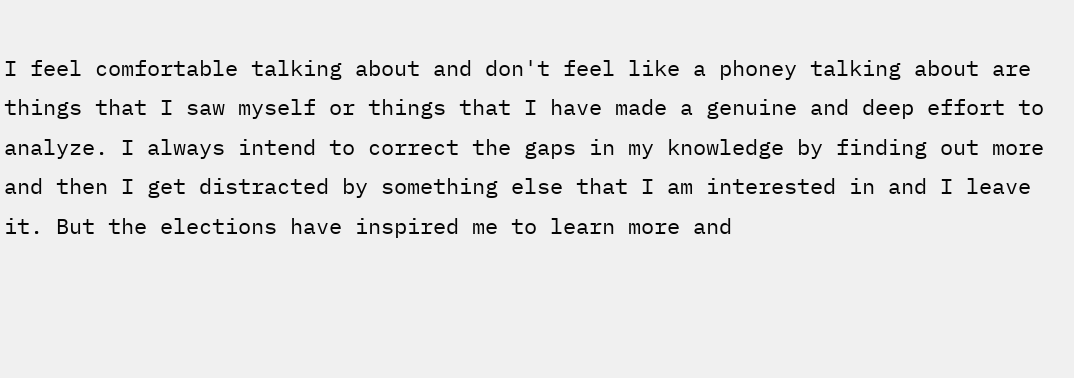I feel comfortable talking about and don't feel like a phoney talking about are things that I saw myself or things that I have made a genuine and deep effort to analyze. I always intend to correct the gaps in my knowledge by finding out more and then I get distracted by something else that I am interested in and I leave it. But the elections have inspired me to learn more and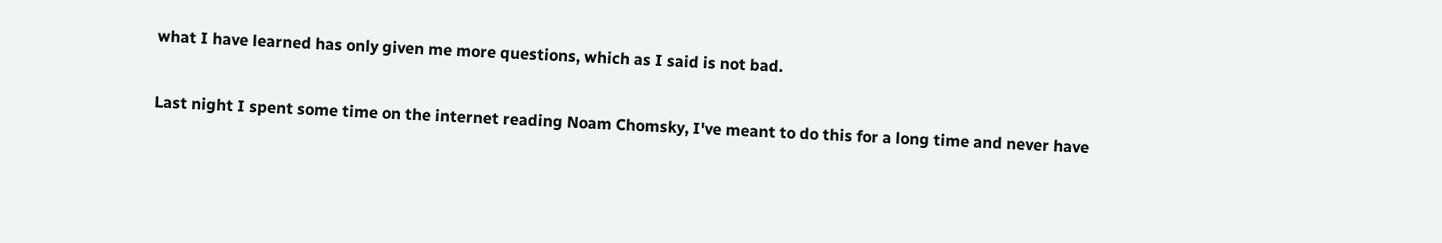what I have learned has only given me more questions, which as I said is not bad.

Last night I spent some time on the internet reading Noam Chomsky, I've meant to do this for a long time and never have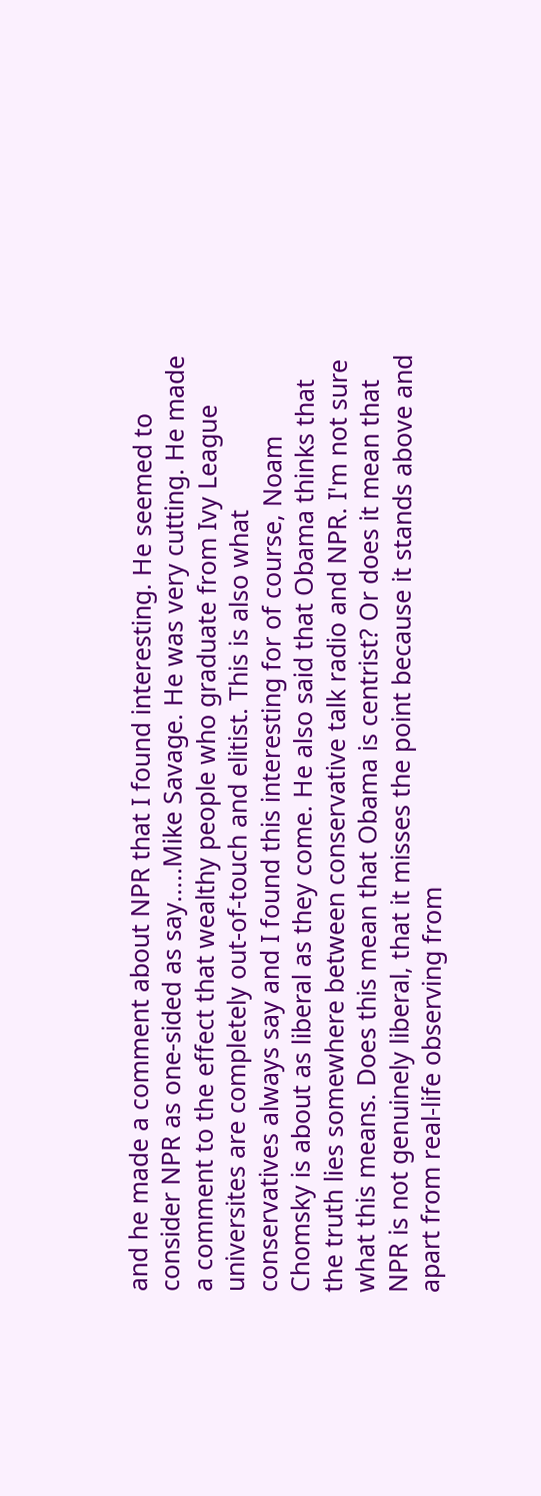and he made a comment about NPR that I found interesting. He seemed to consider NPR as one-sided as say.....Mike Savage. He was very cutting. He made a comment to the effect that wealthy people who graduate from Ivy League universites are completely out-of-touch and elitist. This is also what conservatives always say and I found this interesting for of course, Noam Chomsky is about as liberal as they come. He also said that Obama thinks that the truth lies somewhere between conservative talk radio and NPR. I'm not sure what this means. Does this mean that Obama is centrist? Or does it mean that NPR is not genuinely liberal, that it misses the point because it stands above and apart from real-life observing from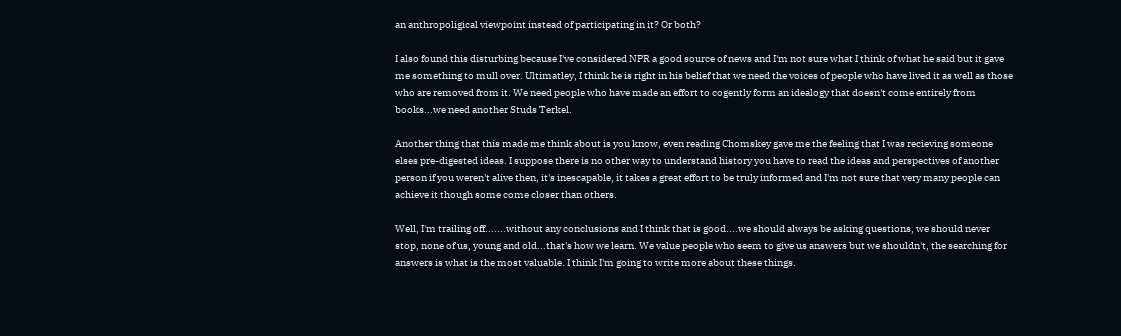an anthropoligical viewpoint instead of participating in it? Or both?

I also found this disturbing because I've considered NPR a good source of news and I'm not sure what I think of what he said but it gave me something to mull over. Ultimatley, I think he is right in his belief that we need the voices of people who have lived it as well as those who are removed from it. We need people who have made an effort to cogently form an idealogy that doesn't come entirely from books...we need another Studs Terkel.

Another thing that this made me think about is you know, even reading Chomskey gave me the feeling that I was recieving someone elses pre-digested ideas. I suppose there is no other way to understand history you have to read the ideas and perspectives of another person if you weren't alive then, it's inescapable, it takes a great effort to be truly informed and I'm not sure that very many people can achieve it though some come closer than others.

Well, I'm trailing off.......without any conclusions and I think that is good....we should always be asking questions, we should never stop, none of us, young and old...that's how we learn. We value people who seem to give us answers but we shouldn't, the searching for answers is what is the most valuable. I think I'm going to write more about these things.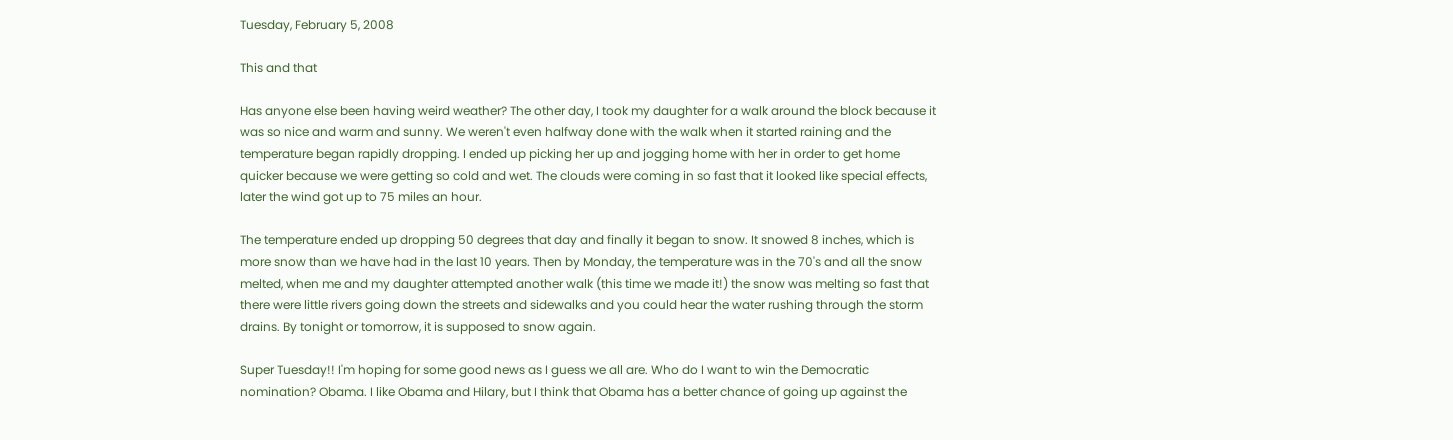Tuesday, February 5, 2008

This and that

Has anyone else been having weird weather? The other day, I took my daughter for a walk around the block because it was so nice and warm and sunny. We weren't even halfway done with the walk when it started raining and the temperature began rapidly dropping. I ended up picking her up and jogging home with her in order to get home quicker because we were getting so cold and wet. The clouds were coming in so fast that it looked like special effects, later the wind got up to 75 miles an hour.

The temperature ended up dropping 50 degrees that day and finally it began to snow. It snowed 8 inches, which is more snow than we have had in the last 10 years. Then by Monday, the temperature was in the 70's and all the snow melted, when me and my daughter attempted another walk (this time we made it!) the snow was melting so fast that there were little rivers going down the streets and sidewalks and you could hear the water rushing through the storm drains. By tonight or tomorrow, it is supposed to snow again.

Super Tuesday!! I'm hoping for some good news as I guess we all are. Who do I want to win the Democratic nomination? Obama. I like Obama and Hilary, but I think that Obama has a better chance of going up against the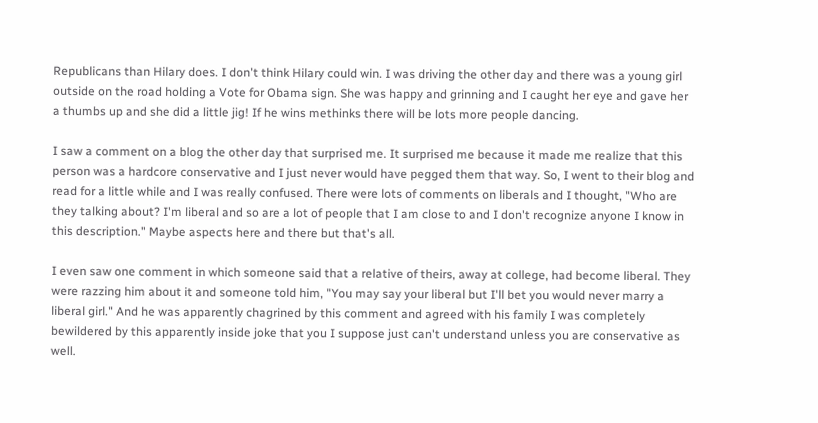Republicans than Hilary does. I don't think Hilary could win. I was driving the other day and there was a young girl outside on the road holding a Vote for Obama sign. She was happy and grinning and I caught her eye and gave her a thumbs up and she did a little jig! If he wins methinks there will be lots more people dancing.

I saw a comment on a blog the other day that surprised me. It surprised me because it made me realize that this person was a hardcore conservative and I just never would have pegged them that way. So, I went to their blog and read for a little while and I was really confused. There were lots of comments on liberals and I thought, "Who are they talking about? I'm liberal and so are a lot of people that I am close to and I don't recognize anyone I know in this description." Maybe aspects here and there but that's all.

I even saw one comment in which someone said that a relative of theirs, away at college, had become liberal. They were razzing him about it and someone told him, "You may say your liberal but I'll bet you would never marry a liberal girl." And he was apparently chagrined by this comment and agreed with his family I was completely bewildered by this apparently inside joke that you I suppose just can't understand unless you are conservative as well.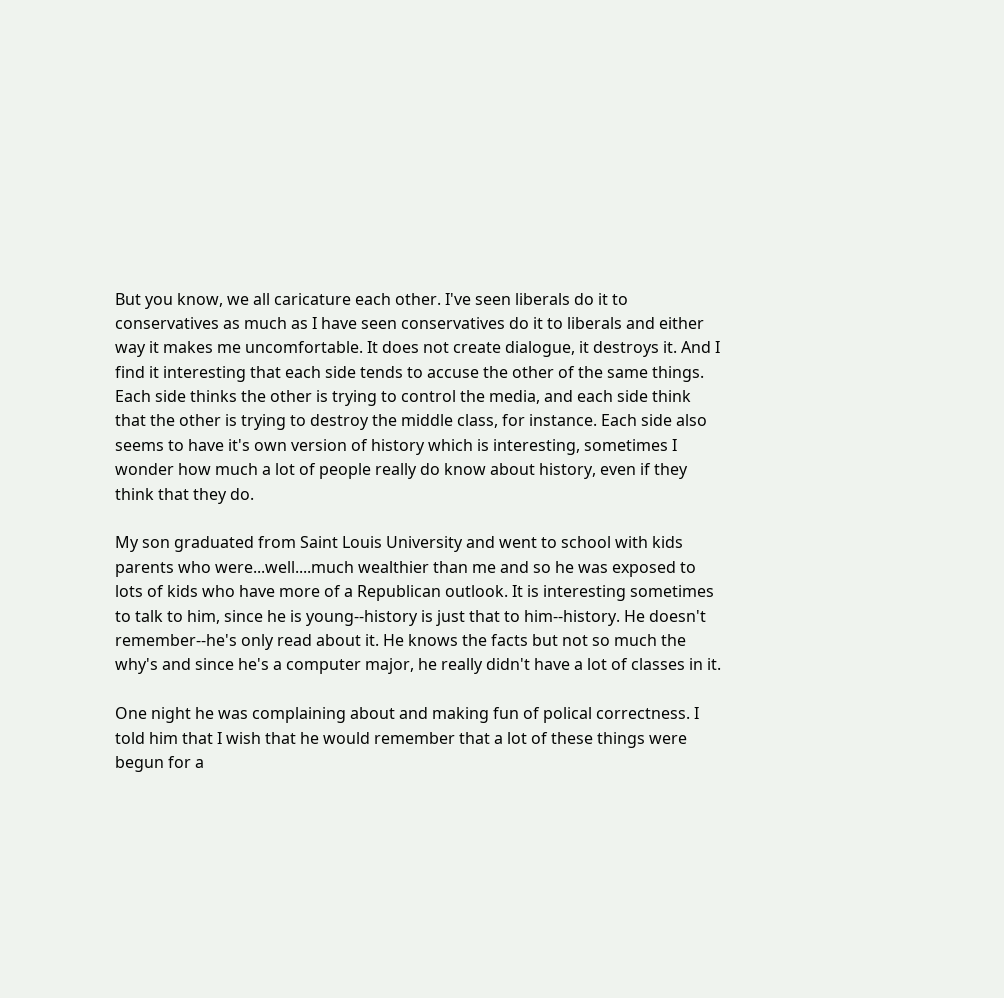But you know, we all caricature each other. I've seen liberals do it to conservatives as much as I have seen conservatives do it to liberals and either way it makes me uncomfortable. It does not create dialogue, it destroys it. And I find it interesting that each side tends to accuse the other of the same things. Each side thinks the other is trying to control the media, and each side think that the other is trying to destroy the middle class, for instance. Each side also seems to have it's own version of history which is interesting, sometimes I wonder how much a lot of people really do know about history, even if they think that they do.

My son graduated from Saint Louis University and went to school with kids parents who were...well....much wealthier than me and so he was exposed to lots of kids who have more of a Republican outlook. It is interesting sometimes to talk to him, since he is young--history is just that to him--history. He doesn't remember--he's only read about it. He knows the facts but not so much the why's and since he's a computer major, he really didn't have a lot of classes in it.

One night he was complaining about and making fun of polical correctness. I told him that I wish that he would remember that a lot of these things were begun for a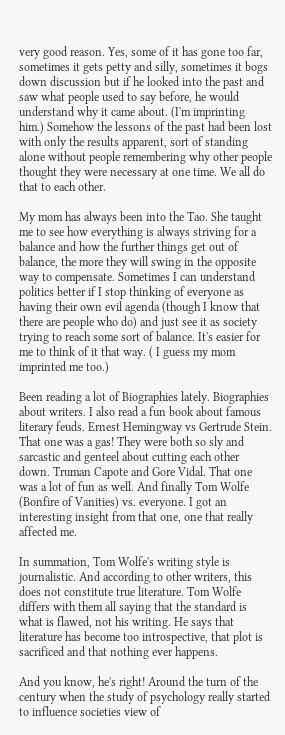very good reason. Yes, some of it has gone too far, sometimes it gets petty and silly, sometimes it bogs down discussion but if he looked into the past and saw what people used to say before, he would understand why it came about. (I'm imprinting him.) Somehow the lessons of the past had been lost with only the results apparent, sort of standing alone without people remembering why other people thought they were necessary at one time. We all do that to each other.

My mom has always been into the Tao. She taught me to see how everything is always striving for a balance and how the further things get out of balance, the more they will swing in the opposite way to compensate. Sometimes I can understand politics better if I stop thinking of everyone as having their own evil agenda (though I know that there are people who do) and just see it as society trying to reach some sort of balance. It's easier for me to think of it that way. ( I guess my mom imprinted me too.)

Been reading a lot of Biographies lately. Biographies about writers. I also read a fun book about famous literary feuds. Ernest Hemingway vs Gertrude Stein. That one was a gas! They were both so sly and sarcastic and genteel about cutting each other down. Truman Capote and Gore Vidal. That one was a lot of fun as well. And finally Tom Wolfe (Bonfire of Vanities) vs. everyone. I got an interesting insight from that one, one that really affected me.

In summation, Tom Wolfe's writing style is journalistic. And according to other writers, this does not constitute true literature. Tom Wolfe differs with them all saying that the standard is what is flawed, not his writing. He says that literature has become too introspective, that plot is sacrificed and that nothing ever happens.

And you know, he's right! Around the turn of the century when the study of psychology really started to influence societies view of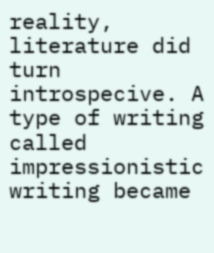reality, literature did turn introspecive. A type of writing called impressionistic writing became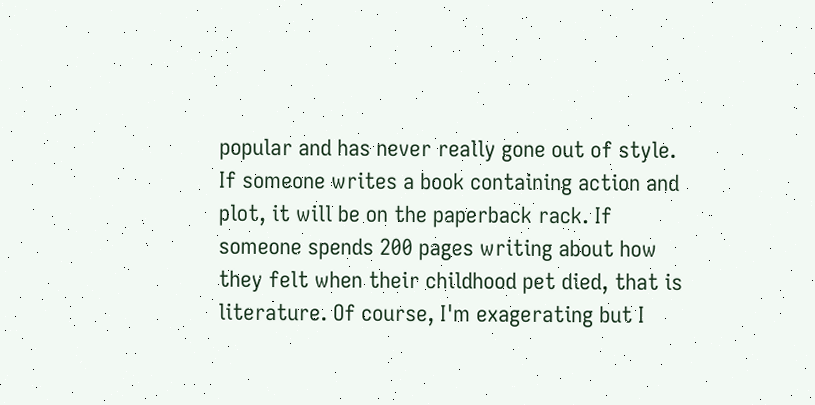popular and has never really gone out of style. If someone writes a book containing action and plot, it will be on the paperback rack. If someone spends 200 pages writing about how they felt when their childhood pet died, that is literature. Of course, I'm exagerating but I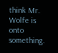think Mr. Wolfe is onto something.